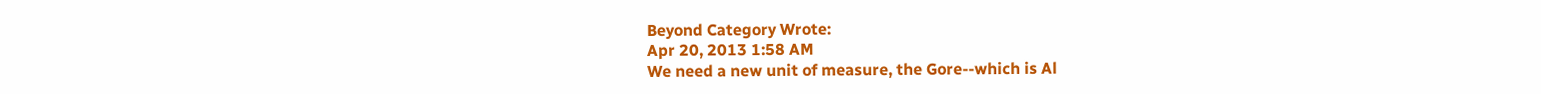Beyond Category Wrote:
Apr 20, 2013 1:58 AM
We need a new unit of measure, the Gore--which is Al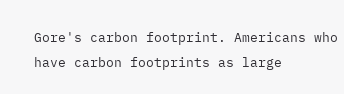Gore's carbon footprint. Americans who have carbon footprints as large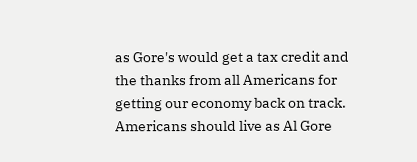as Gore's would get a tax credit and the thanks from all Americans for getting our economy back on track. Americans should live as Al Gore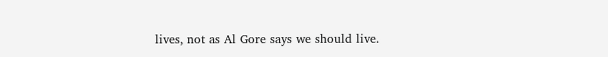lives, not as Al Gore says we should live.